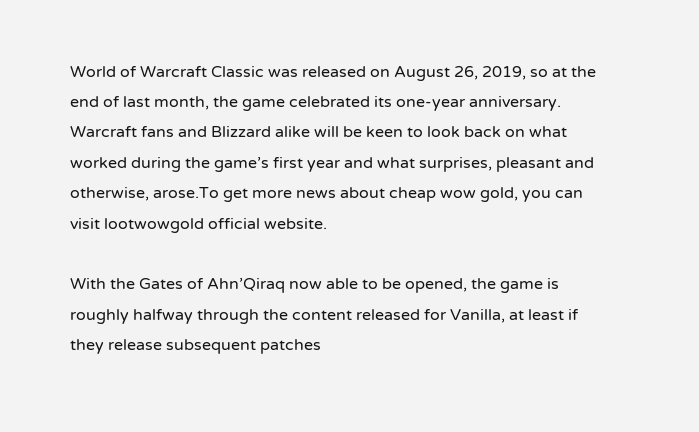World of Warcraft Classic was released on August 26, 2019, so at the end of last month, the game celebrated its one-year anniversary. Warcraft fans and Blizzard alike will be keen to look back on what worked during the game’s first year and what surprises, pleasant and otherwise, arose.To get more news about cheap wow gold, you can visit lootwowgold official website.

With the Gates of Ahn’Qiraq now able to be opened, the game is roughly halfway through the content released for Vanilla, at least if they release subsequent patches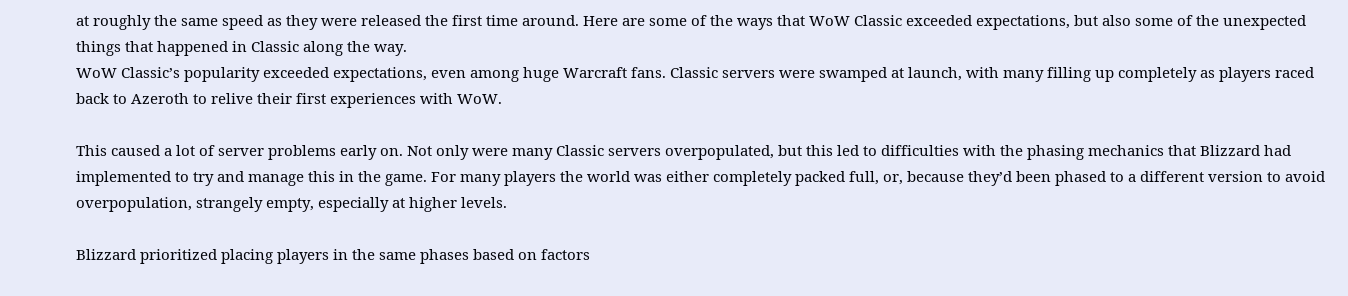at roughly the same speed as they were released the first time around. Here are some of the ways that WoW Classic exceeded expectations, but also some of the unexpected things that happened in Classic along the way.
WoW Classic’s popularity exceeded expectations, even among huge Warcraft fans. Classic servers were swamped at launch, with many filling up completely as players raced back to Azeroth to relive their first experiences with WoW.

This caused a lot of server problems early on. Not only were many Classic servers overpopulated, but this led to difficulties with the phasing mechanics that Blizzard had implemented to try and manage this in the game. For many players the world was either completely packed full, or, because they’d been phased to a different version to avoid overpopulation, strangely empty, especially at higher levels.

Blizzard prioritized placing players in the same phases based on factors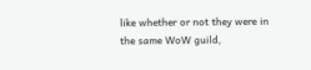like whether or not they were in the same WoW guild,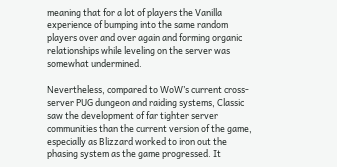meaning that for a lot of players the Vanilla experience of bumping into the same random players over and over again and forming organic relationships while leveling on the server was somewhat undermined.

Nevertheless, compared to WoW’s current cross-server PUG dungeon and raiding systems, Classic saw the development of far tighter server communities than the current version of the game, especially as Blizzard worked to iron out the phasing system as the game progressed. It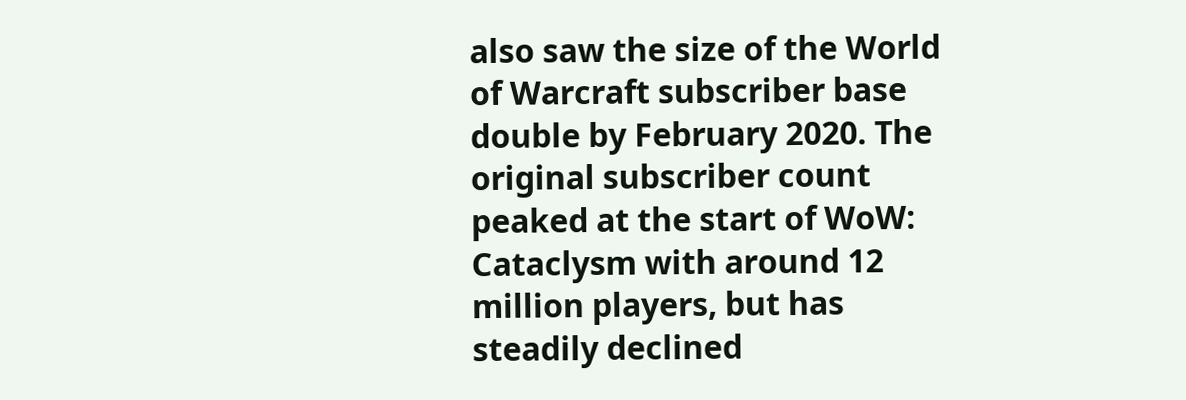also saw the size of the World of Warcraft subscriber base double by February 2020. The original subscriber count peaked at the start of WoW: Cataclysm with around 12 million players, but has steadily declined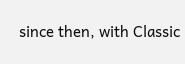since then, with Classic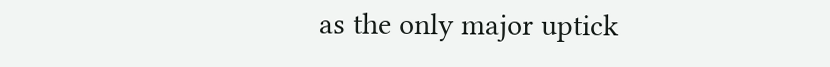as the only major uptick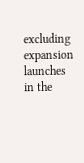excluding expansion launches in the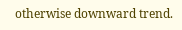otherwise downward trend.